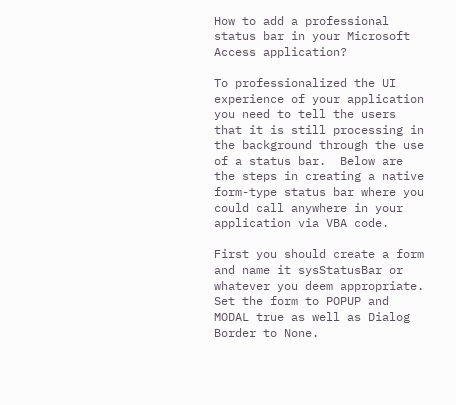How to add a professional status bar in your Microsoft Access application?

To professionalized the UI experience of your application you need to tell the users that it is still processing in the background through the use of a status bar.  Below are the steps in creating a native form-type status bar where you could call anywhere in your application via VBA code.

First you should create a form and name it sysStatusBar or whatever you deem appropriate.  Set the form to POPUP and MODAL true as well as Dialog Border to None.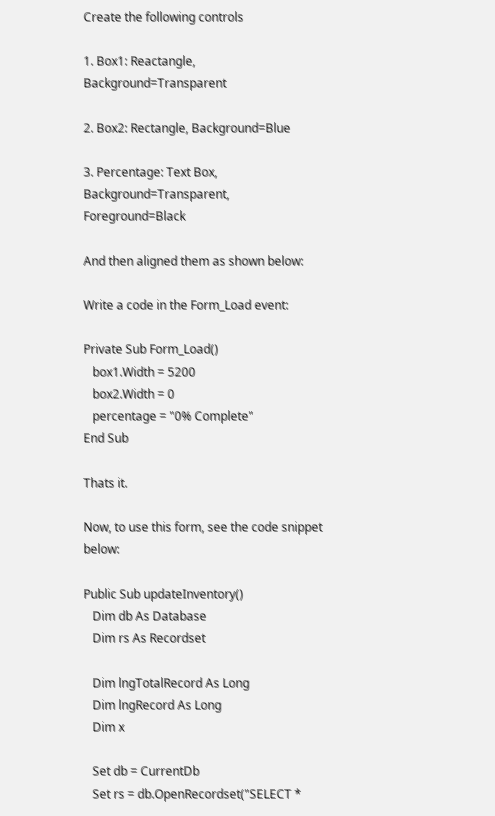Create the following controls

1. Box1: Reactangle, Background=Transparent

2. Box2: Rectangle, Background=Blue

3. Percentage: Text Box, Background=Transparent, Foreground=Black

And then aligned them as shown below:

Write a code in the Form_Load event:

Private Sub Form_Load()
   box1.Width = 5200
   box2.Width = 0
   percentage = "0% Complete"
End Sub

Thats it.

Now, to use this form, see the code snippet below:

Public Sub updateInventory()
   Dim db As Database
   Dim rs As Recordset

   Dim lngTotalRecord As Long
   Dim lngRecord As Long
   Dim x

   Set db = CurrentDb
   Set rs = db.OpenRecordset("SELECT *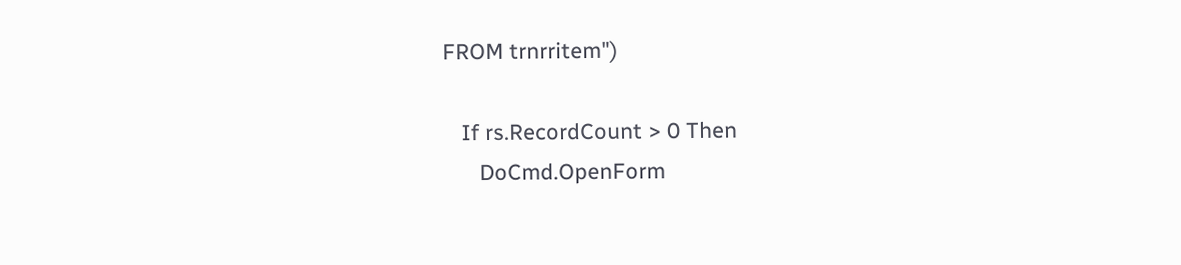FROM trnrritem")

   If rs.RecordCount > 0 Then
      DoCmd.OpenForm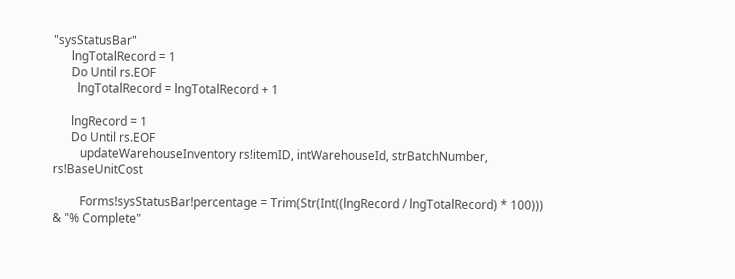"sysStatusBar"
      lngTotalRecord = 1
      Do Until rs.EOF
        lngTotalRecord = lngTotalRecord + 1

      lngRecord = 1
      Do Until rs.EOF
         updateWarehouseInventory rs!itemID, intWarehouseId, strBatchNumber, rs!BaseUnitCost

         Forms!sysStatusBar!percentage = Trim(Str(Int((lngRecord / lngTotalRecord) * 100))) & "% Complete"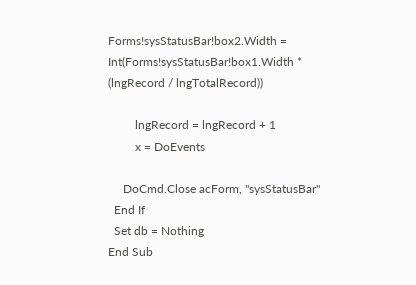Forms!sysStatusBar!box2.Width = Int(Forms!sysStatusBar!box1.Width * (lngRecord / lngTotalRecord))

         lngRecord = lngRecord + 1
         x = DoEvents

     DoCmd.Close acForm, "sysStatusBar"
  End If
  Set db = Nothing
End Sub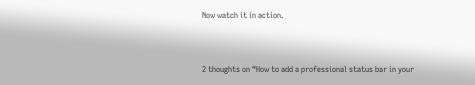Now watch it in action.


2 thoughts on “How to add a professional status bar in your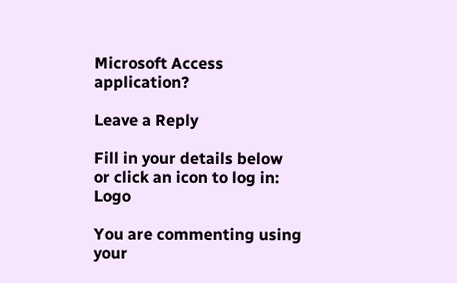Microsoft Access application?

Leave a Reply

Fill in your details below or click an icon to log in: Logo

You are commenting using your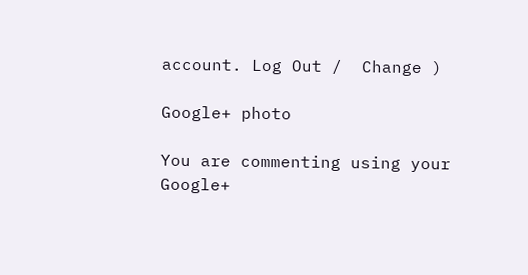account. Log Out /  Change )

Google+ photo

You are commenting using your Google+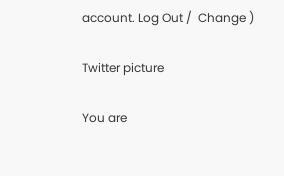account. Log Out /  Change )

Twitter picture

You are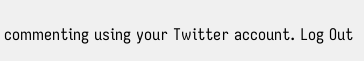commenting using your Twitter account. Log Out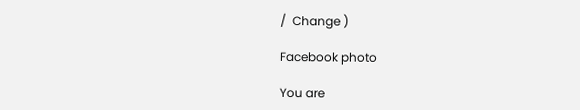/  Change )

Facebook photo

You are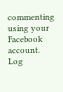commenting using your Facebook account. Log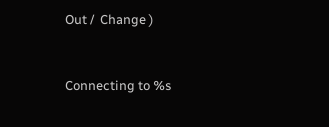Out /  Change )


Connecting to %s